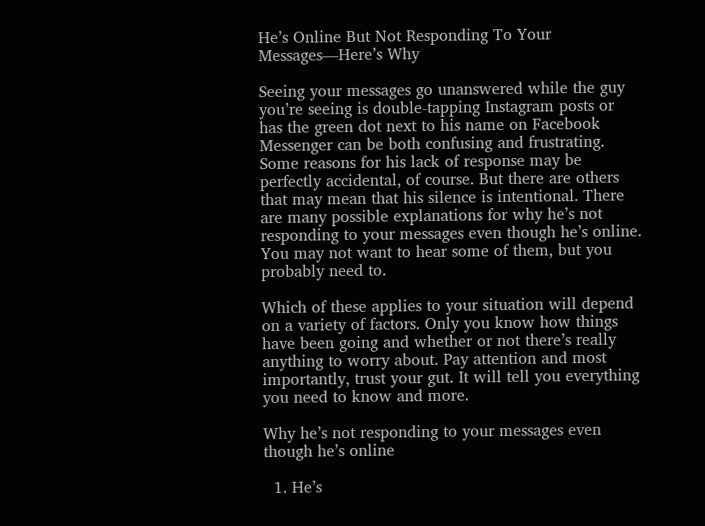He’s Online But Not Responding To Your Messages—Here’s Why

Seeing your messages go unanswered while the guy you’re seeing is double-tapping Instagram posts or has the green dot next to his name on Facebook Messenger can be both confusing and frustrating. Some reasons for his lack of response may be perfectly accidental, of course. But there are others that may mean that his silence is intentional. There are many possible explanations for why he’s not responding to your messages even though he’s online. You may not want to hear some of them, but you probably need to.

Which of these applies to your situation will depend on a variety of factors. Only you know how things have been going and whether or not there’s really anything to worry about. Pay attention and most importantly, trust your gut. It will tell you everything you need to know and more.

Why he’s not responding to your messages even though he’s online

  1. He’s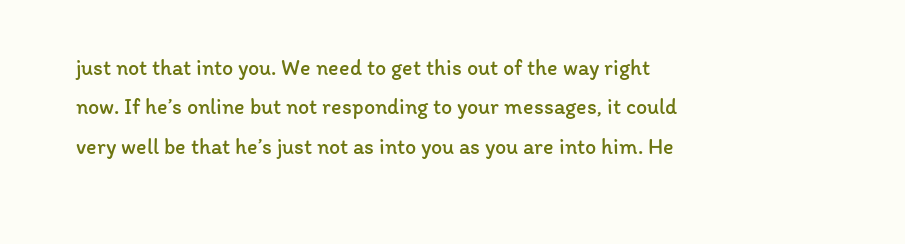just not that into you. We need to get this out of the way right now. If he’s online but not responding to your messages, it could very well be that he’s just not as into you as you are into him. He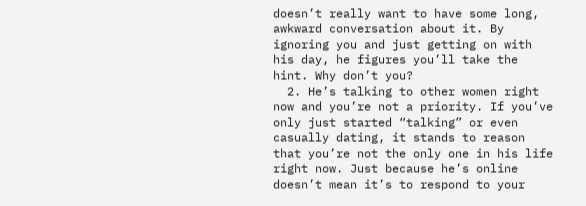doesn’t really want to have some long, awkward conversation about it. By ignoring you and just getting on with his day, he figures you’ll take the hint. Why don’t you?
  2. He’s talking to other women right now and you’re not a priority. If you’ve only just started “talking” or even casually dating, it stands to reason that you’re not the only one in his life right now. Just because he’s online doesn’t mean it’s to respond to your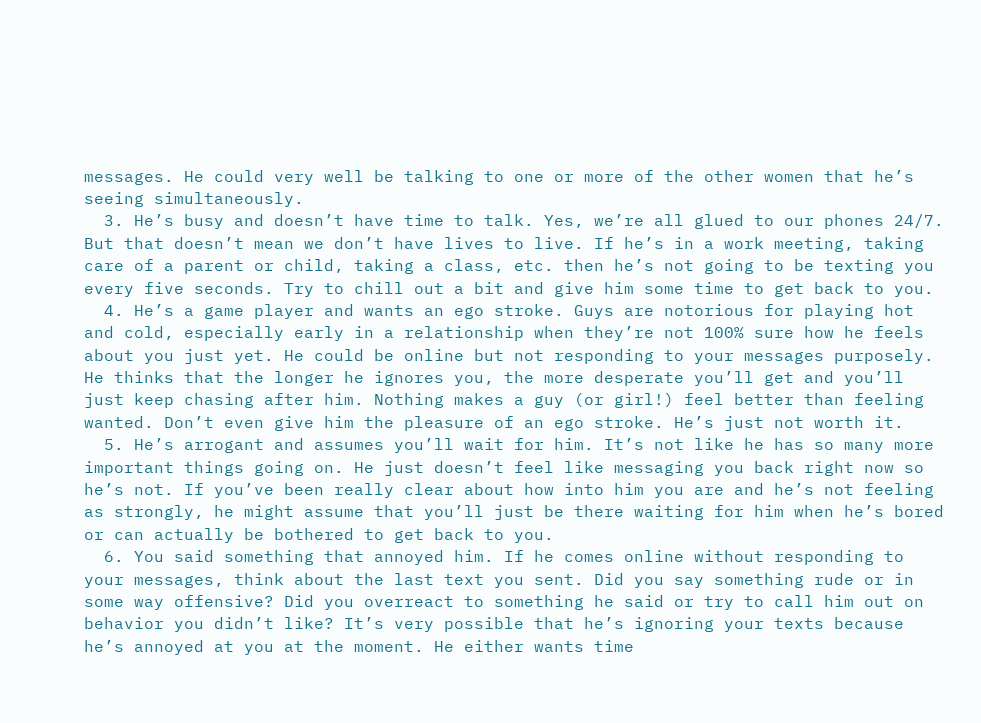messages. He could very well be talking to one or more of the other women that he’s seeing simultaneously.
  3. He’s busy and doesn’t have time to talk. Yes, we’re all glued to our phones 24/7. But that doesn’t mean we don’t have lives to live. If he’s in a work meeting, taking care of a parent or child, taking a class, etc. then he’s not going to be texting you every five seconds. Try to chill out a bit and give him some time to get back to you.
  4. He’s a game player and wants an ego stroke. Guys are notorious for playing hot and cold, especially early in a relationship when they’re not 100% sure how he feels about you just yet. He could be online but not responding to your messages purposely. He thinks that the longer he ignores you, the more desperate you’ll get and you’ll just keep chasing after him. Nothing makes a guy (or girl!) feel better than feeling wanted. Don’t even give him the pleasure of an ego stroke. He’s just not worth it.
  5. He’s arrogant and assumes you’ll wait for him. It’s not like he has so many more important things going on. He just doesn’t feel like messaging you back right now so he’s not. If you’ve been really clear about how into him you are and he’s not feeling as strongly, he might assume that you’ll just be there waiting for him when he’s bored or can actually be bothered to get back to you.
  6. You said something that annoyed him. If he comes online without responding to your messages, think about the last text you sent. Did you say something rude or in some way offensive? Did you overreact to something he said or try to call him out on behavior you didn’t like? It’s very possible that he’s ignoring your texts because he’s annoyed at you at the moment. He either wants time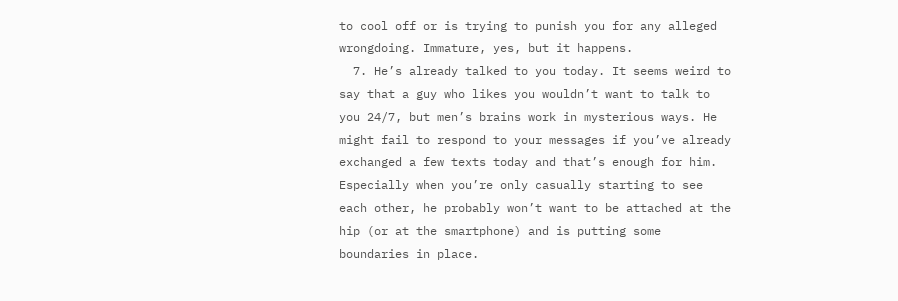to cool off or is trying to punish you for any alleged wrongdoing. Immature, yes, but it happens.
  7. He’s already talked to you today. It seems weird to say that a guy who likes you wouldn’t want to talk to you 24/7, but men’s brains work in mysterious ways. He might fail to respond to your messages if you’ve already exchanged a few texts today and that’s enough for him. Especially when you’re only casually starting to see each other, he probably won’t want to be attached at the hip (or at the smartphone) and is putting some boundaries in place.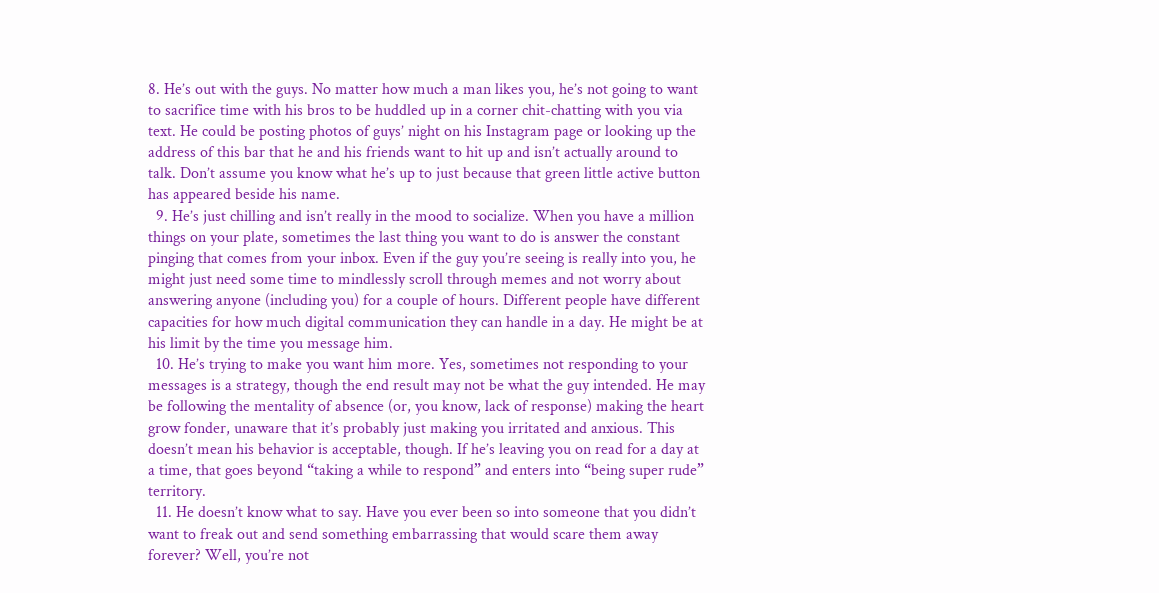8. He’s out with the guys. No matter how much a man likes you, he’s not going to want to sacrifice time with his bros to be huddled up in a corner chit-chatting with you via text. He could be posting photos of guys’ night on his Instagram page or looking up the address of this bar that he and his friends want to hit up and isn’t actually around to talk. Don’t assume you know what he’s up to just because that green little active button has appeared beside his name.
  9. He’s just chilling and isn’t really in the mood to socialize. When you have a million things on your plate, sometimes the last thing you want to do is answer the constant pinging that comes from your inbox. Even if the guy you’re seeing is really into you, he might just need some time to mindlessly scroll through memes and not worry about answering anyone (including you) for a couple of hours. Different people have different capacities for how much digital communication they can handle in a day. He might be at his limit by the time you message him.
  10. He’s trying to make you want him more. Yes, sometimes not responding to your messages is a strategy, though the end result may not be what the guy intended. He may be following the mentality of absence (or, you know, lack of response) making the heart grow fonder, unaware that it’s probably just making you irritated and anxious. This doesn’t mean his behavior is acceptable, though. If he’s leaving you on read for a day at a time, that goes beyond “taking a while to respond” and enters into “being super rude” territory.
  11. He doesn’t know what to say. Have you ever been so into someone that you didn’t want to freak out and send something embarrassing that would scare them away forever? Well, you’re not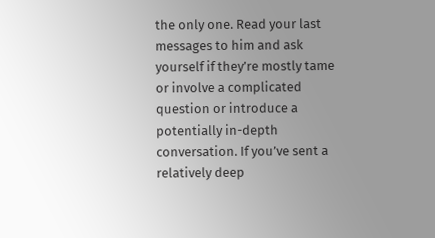the only one. Read your last messages to him and ask yourself if they’re mostly tame or involve a complicated question or introduce a potentially in-depth conversation. If you’ve sent a relatively deep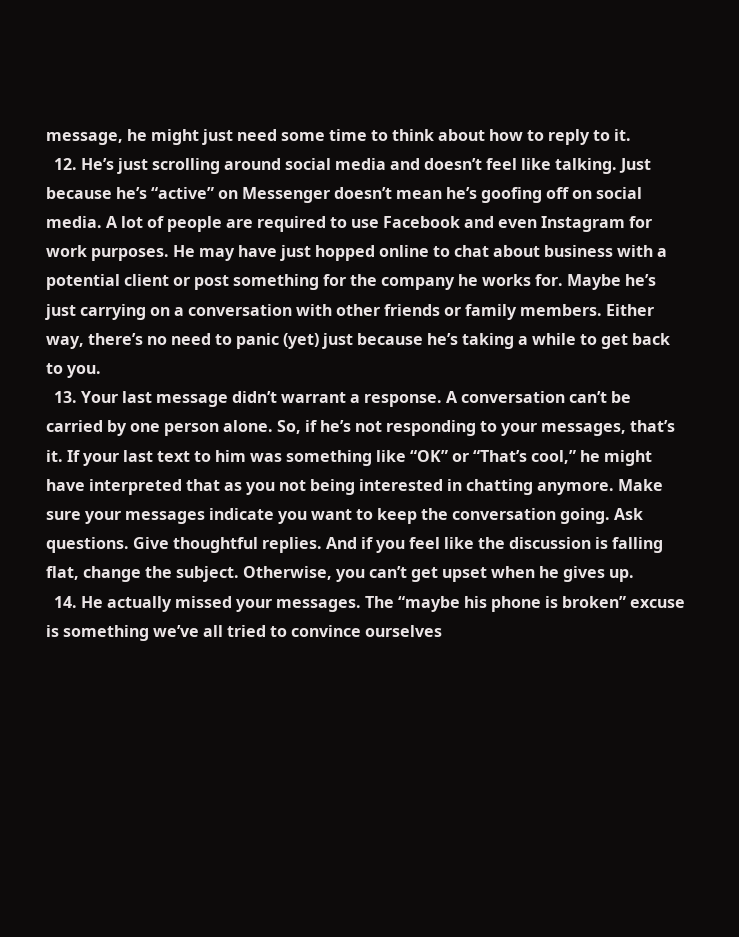message, he might just need some time to think about how to reply to it.
  12. He’s just scrolling around social media and doesn’t feel like talking. Just because he’s “active” on Messenger doesn’t mean he’s goofing off on social media. A lot of people are required to use Facebook and even Instagram for work purposes. He may have just hopped online to chat about business with a potential client or post something for the company he works for. Maybe he’s just carrying on a conversation with other friends or family members. Either way, there’s no need to panic (yet) just because he’s taking a while to get back to you.
  13. Your last message didn’t warrant a response. A conversation can’t be carried by one person alone. So, if he’s not responding to your messages, that’s it. If your last text to him was something like “OK” or “That’s cool,” he might have interpreted that as you not being interested in chatting anymore. Make sure your messages indicate you want to keep the conversation going. Ask questions. Give thoughtful replies. And if you feel like the discussion is falling flat, change the subject. Otherwise, you can’t get upset when he gives up.
  14. He actually missed your messages. The “maybe his phone is broken” excuse is something we’ve all tried to convince ourselves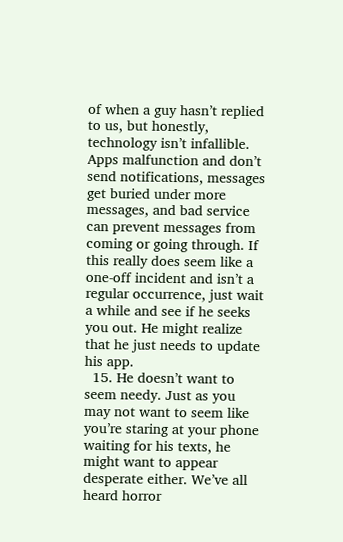of when a guy hasn’t replied to us, but honestly, technology isn’t infallible. Apps malfunction and don’t send notifications, messages get buried under more messages, and bad service can prevent messages from coming or going through. If this really does seem like a one-off incident and isn’t a regular occurrence, just wait a while and see if he seeks you out. He might realize that he just needs to update his app.
  15. He doesn’t want to seem needy. Just as you may not want to seem like you’re staring at your phone waiting for his texts, he might want to appear desperate either. We’ve all heard horror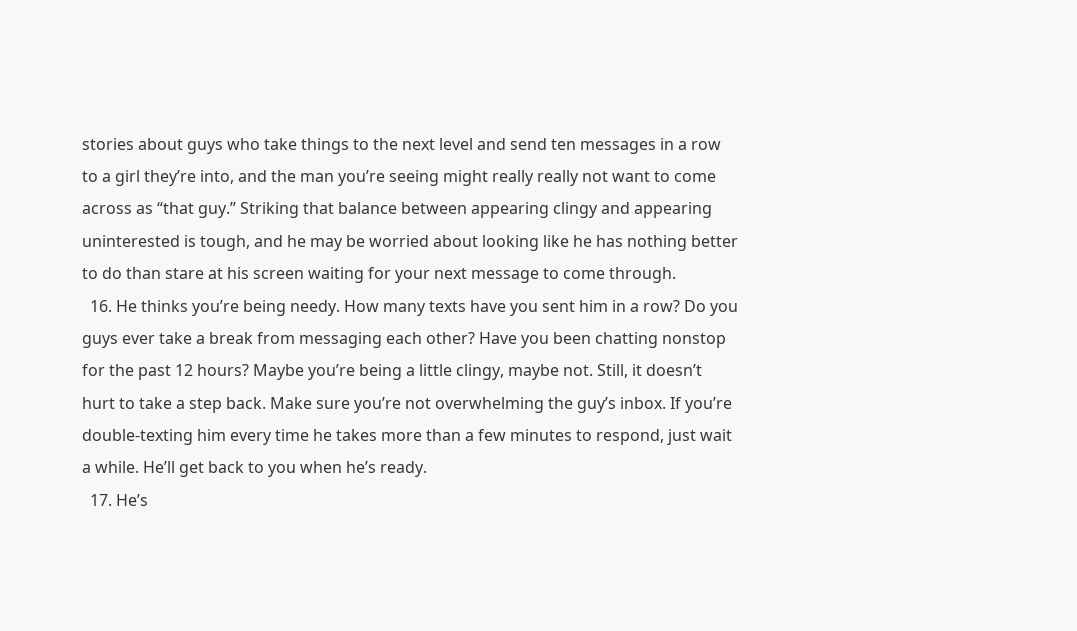stories about guys who take things to the next level and send ten messages in a row to a girl they’re into, and the man you’re seeing might really really not want to come across as “that guy.” Striking that balance between appearing clingy and appearing uninterested is tough, and he may be worried about looking like he has nothing better to do than stare at his screen waiting for your next message to come through.
  16. He thinks you’re being needy. How many texts have you sent him in a row? Do you guys ever take a break from messaging each other? Have you been chatting nonstop for the past 12 hours? Maybe you’re being a little clingy, maybe not. Still, it doesn’t hurt to take a step back. Make sure you’re not overwhelming the guy’s inbox. If you’re double-texting him every time he takes more than a few minutes to respond, just wait a while. He’ll get back to you when he’s ready.
  17. He’s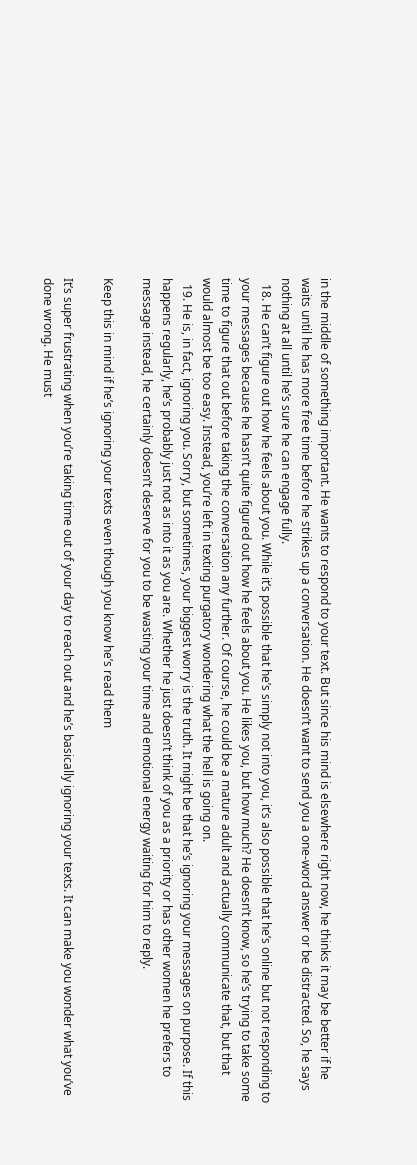in the middle of something important. He wants to respond to your text. But since his mind is elsewhere right now, he thinks it may be better if he waits until he has more free time before he strikes up a conversation. He doesn’t want to send you a one-word answer or be distracted. So, he says nothing at all until he’s sure he can engage fully.
  18. He can’t figure out how he feels about you. While it’s possible that he’s simply not into you, it’s also possible that he’s online but not responding to your messages because he hasn’t quite figured out how he feels about you. He likes you, but how much? He doesn’t know, so he’s trying to take some time to figure that out before taking the conversation any further. Of course, he could be a mature adult and actually communicate that, but that would almost be too easy. Instead, you’re left in texting purgatory wondering what the hell is going on.
  19. He is, in fact, ignoring you. Sorry, but sometimes, your biggest worry is the truth. It might be that he’s ignoring your messages on purpose. If this happens regularly, he’s probably just not as into it as you are. Whether he just doesn’t think of you as a priority or has other women he prefers to message instead, he certainly doesn’t deserve for you to be wasting your time and emotional energy waiting for him to reply.

Keep this in mind if he’s ignoring your texts even though you know he’s read them

It’s super frustrating when you’re taking time out of your day to reach out and he’s basically ignoring your texts. It can make you wonder what you’ve done wrong. He must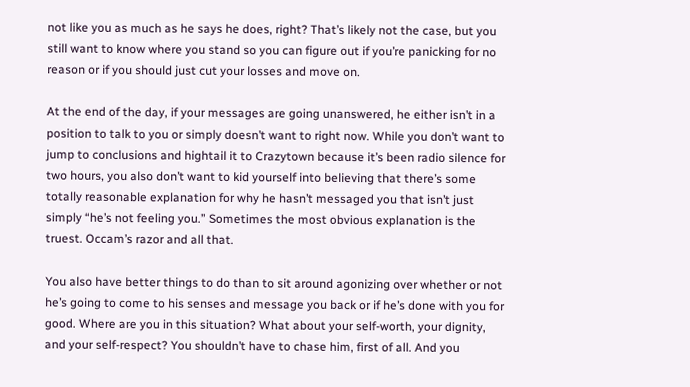not like you as much as he says he does, right? That’s likely not the case, but you still want to know where you stand so you can figure out if you’re panicking for no reason or if you should just cut your losses and move on.

At the end of the day, if your messages are going unanswered, he either isn’t in a position to talk to you or simply doesn’t want to right now. While you don’t want to jump to conclusions and hightail it to Crazytown because it’s been radio silence for two hours, you also don’t want to kid yourself into believing that there’s some totally reasonable explanation for why he hasn’t messaged you that isn’t just simply “he’s not feeling you.” Sometimes the most obvious explanation is the truest. Occam’s razor and all that.

You also have better things to do than to sit around agonizing over whether or not he’s going to come to his senses and message you back or if he’s done with you for good. Where are you in this situation? What about your self-worth, your dignity, and your self-respect? You shouldn’t have to chase him, first of all. And you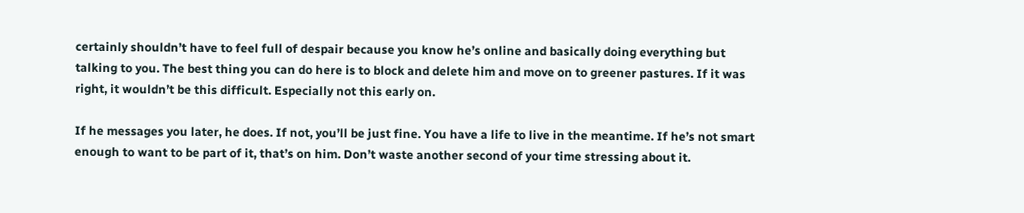certainly shouldn’t have to feel full of despair because you know he’s online and basically doing everything but talking to you. The best thing you can do here is to block and delete him and move on to greener pastures. If it was right, it wouldn’t be this difficult. Especially not this early on.

If he messages you later, he does. If not, you’ll be just fine. You have a life to live in the meantime. If he’s not smart enough to want to be part of it, that’s on him. Don’t waste another second of your time stressing about it.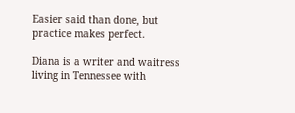Easier said than done, but practice makes perfect.

Diana is a writer and waitress living in Tennessee with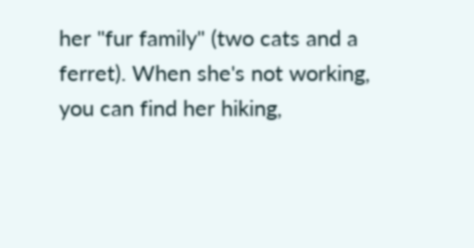her "fur family" (two cats and a ferret). When she's not working, you can find her hiking,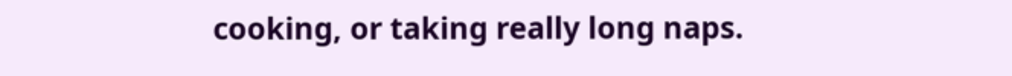cooking, or taking really long naps.